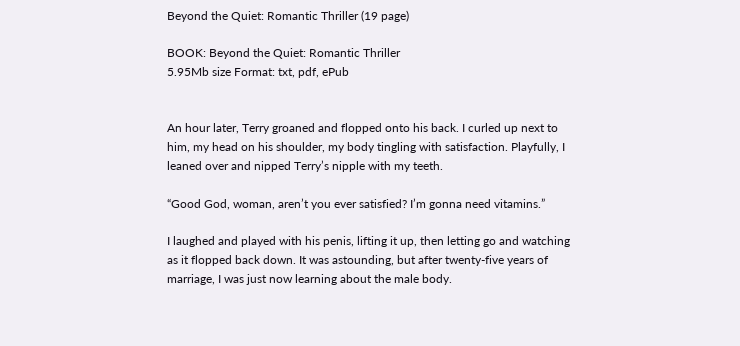Beyond the Quiet: Romantic Thriller (19 page)

BOOK: Beyond the Quiet: Romantic Thriller
5.95Mb size Format: txt, pdf, ePub


An hour later, Terry groaned and flopped onto his back. I curled up next to him, my head on his shoulder, my body tingling with satisfaction. Playfully, I leaned over and nipped Terry’s nipple with my teeth.

“Good God, woman, aren’t you ever satisfied? I’m gonna need vitamins.”

I laughed and played with his penis, lifting it up, then letting go and watching as it flopped back down. It was astounding, but after twenty-five years of marriage, I was just now learning about the male body.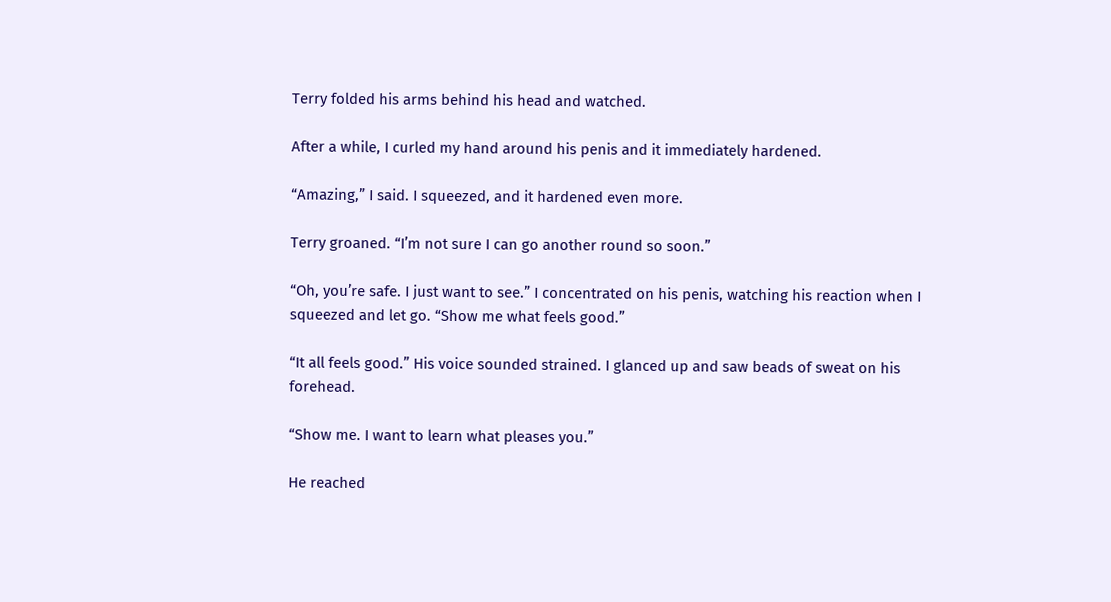Terry folded his arms behind his head and watched.

After a while, I curled my hand around his penis and it immediately hardened.

“Amazing,” I said. I squeezed, and it hardened even more.

Terry groaned. “I’m not sure I can go another round so soon.”

“Oh, you’re safe. I just want to see.” I concentrated on his penis, watching his reaction when I squeezed and let go. “Show me what feels good.”

“It all feels good.” His voice sounded strained. I glanced up and saw beads of sweat on his forehead.

“Show me. I want to learn what pleases you.”

He reached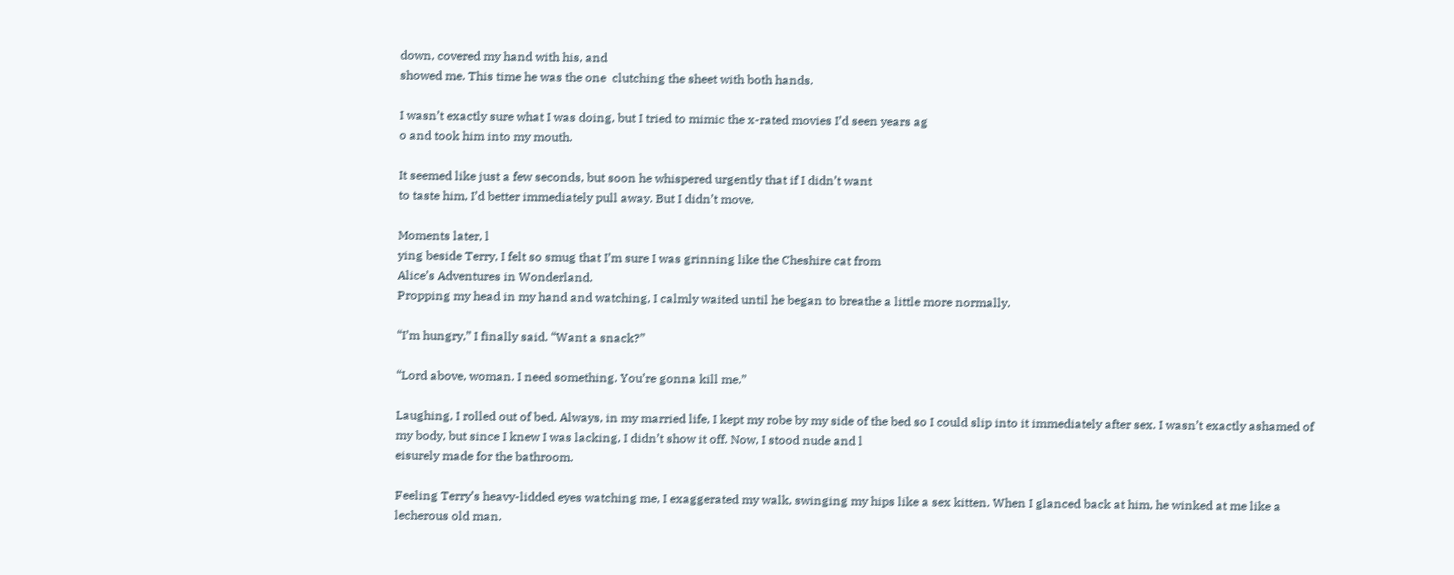down, covered my hand with his, and
showed me. This time he was the one  clutching the sheet with both hands.

I wasn’t exactly sure what I was doing, but I tried to mimic the x-rated movies I’d seen years ag
o and took him into my mouth.

It seemed like just a few seconds, but soon he whispered urgently that if I didn’t want
to taste him, I’d better immediately pull away. But I didn’t move.

Moments later, l
ying beside Terry, I felt so smug that I’m sure I was grinning like the Cheshire cat from
Alice’s Adventures in Wonderland.
Propping my head in my hand and watching, I calmly waited until he began to breathe a little more normally.

“I’m hungry,” I finally said. “Want a snack?”

“Lord above, woman. I need something. You’re gonna kill me.”

Laughing, I rolled out of bed. Always, in my married life, I kept my robe by my side of the bed so I could slip into it immediately after sex. I wasn’t exactly ashamed of my body, but since I knew I was lacking, I didn’t show it off. Now, I stood nude and l
eisurely made for the bathroom.

Feeling Terry’s heavy-lidded eyes watching me, I exaggerated my walk, swinging my hips like a sex kitten. When I glanced back at him, he winked at me like a lecherous old man.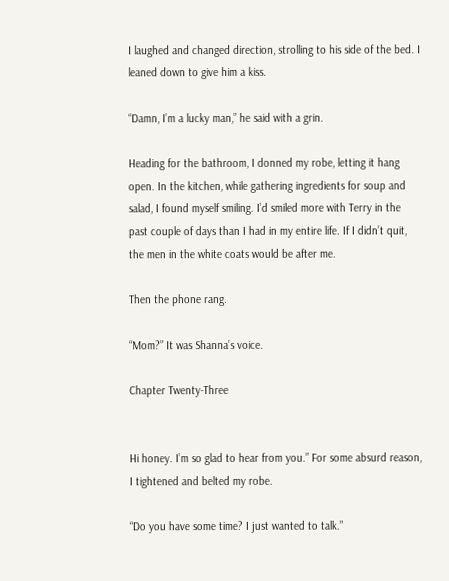I laughed and changed direction, strolling to his side of the bed. I leaned down to give him a kiss.

“Damn, I’m a lucky man,” he said with a grin.

Heading for the bathroom, I donned my robe, letting it hang open. In the kitchen, while gathering ingredients for soup and salad, I found myself smiling. I’d smiled more with Terry in the past couple of days than I had in my entire life. If I didn’t quit, the men in the white coats would be after me.

Then the phone rang.

“Mom?” It was Shanna’s voice.

Chapter Twenty-Three


Hi honey. I’m so glad to hear from you.” For some absurd reason, I tightened and belted my robe.

“Do you have some time? I just wanted to talk.”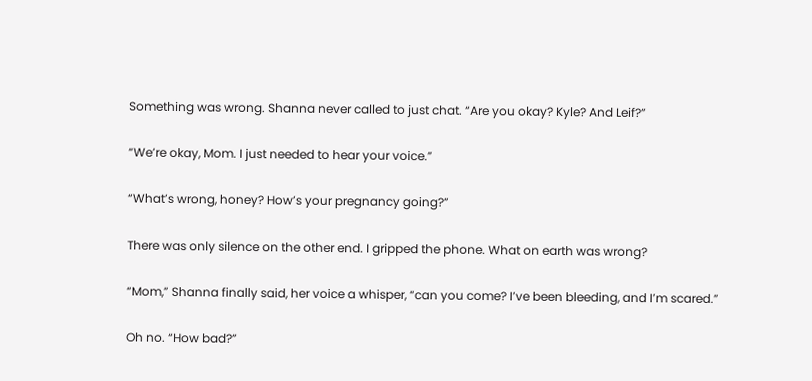Something was wrong. Shanna never called to just chat. “Are you okay? Kyle? And Leif?”

“We’re okay, Mom. I just needed to hear your voice.”

“What’s wrong, honey? How’s your pregnancy going?”

There was only silence on the other end. I gripped the phone. What on earth was wrong?

“Mom,” Shanna finally said, her voice a whisper, “can you come? I’ve been bleeding, and I’m scared.”

Oh no. “How bad?”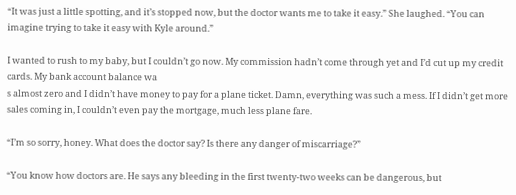“It was just a little spotting, and it’s stopped now, but the doctor wants me to take it easy.” She laughed. “You can imagine trying to take it easy with Kyle around.”

I wanted to rush to my baby, but I couldn’t go now. My commission hadn’t come through yet and I’d cut up my credit cards. My bank account balance wa
s almost zero and I didn’t have money to pay for a plane ticket. Damn, everything was such a mess. If I didn’t get more sales coming in, I couldn’t even pay the mortgage, much less plane fare.

“I’m so sorry, honey. What does the doctor say? Is there any danger of miscarriage?”

“You know how doctors are. He says any bleeding in the first twenty-two weeks can be dangerous, but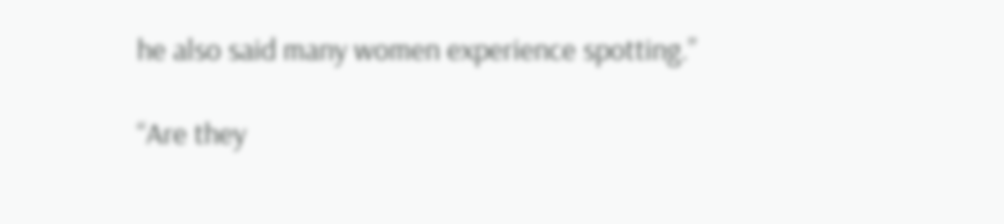he also said many women experience spotting.”

“Are they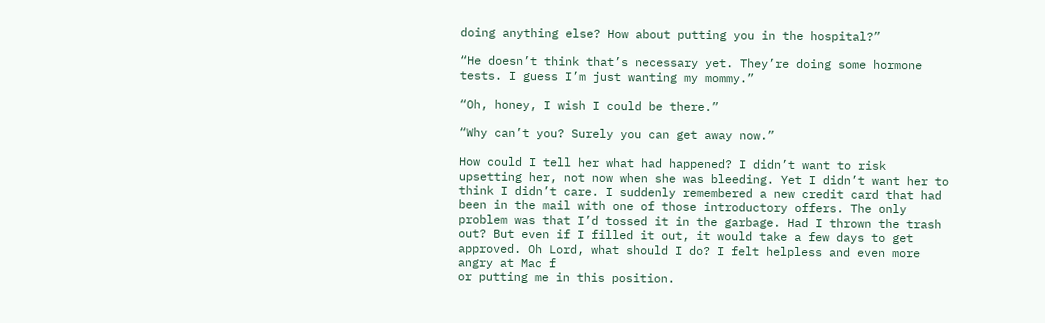doing anything else? How about putting you in the hospital?”

“He doesn’t think that’s necessary yet. They’re doing some hormone tests. I guess I’m just wanting my mommy.”

“Oh, honey, I wish I could be there.”

“Why can’t you? Surely you can get away now.”

How could I tell her what had happened? I didn’t want to risk upsetting her, not now when she was bleeding. Yet I didn’t want her to think I didn’t care. I suddenly remembered a new credit card that had been in the mail with one of those introductory offers. The only problem was that I’d tossed it in the garbage. Had I thrown the trash out? But even if I filled it out, it would take a few days to get approved. Oh Lord, what should I do? I felt helpless and even more angry at Mac f
or putting me in this position.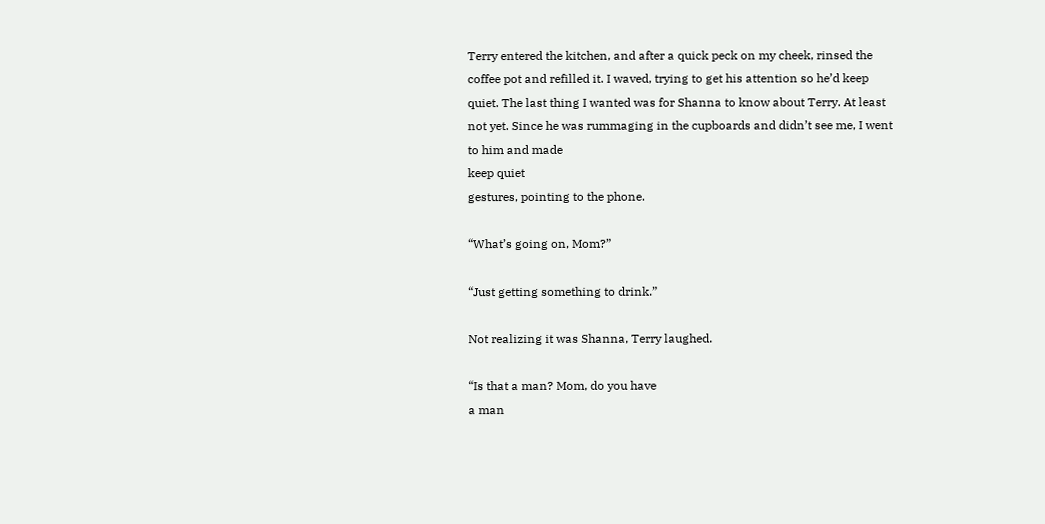Terry entered the kitchen, and after a quick peck on my cheek, rinsed the coffee pot and refilled it. I waved, trying to get his attention so he’d keep quiet. The last thing I wanted was for Shanna to know about Terry. At least not yet. Since he was rummaging in the cupboards and didn’t see me, I went to him and made
keep quiet
gestures, pointing to the phone.

“What’s going on, Mom?”

“Just getting something to drink.”

Not realizing it was Shanna, Terry laughed.

“Is that a man? Mom, do you have
a man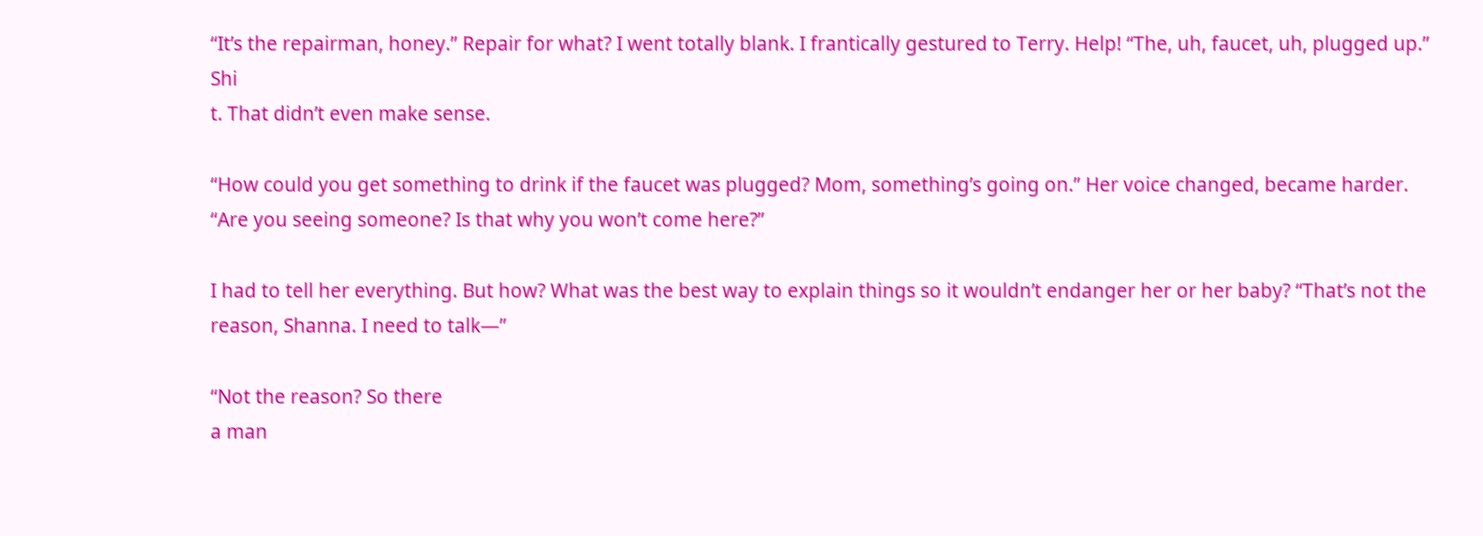“It’s the repairman, honey.” Repair for what? I went totally blank. I frantically gestured to Terry. Help! “The, uh, faucet, uh, plugged up.” Shi
t. That didn’t even make sense.

“How could you get something to drink if the faucet was plugged? Mom, something’s going on.” Her voice changed, became harder. “Are you seeing someone? Is that why you won’t come here?”

I had to tell her everything. But how? What was the best way to explain things so it wouldn’t endanger her or her baby? “That’s not the reason, Shanna. I need to talk—”

“Not the reason? So there
a man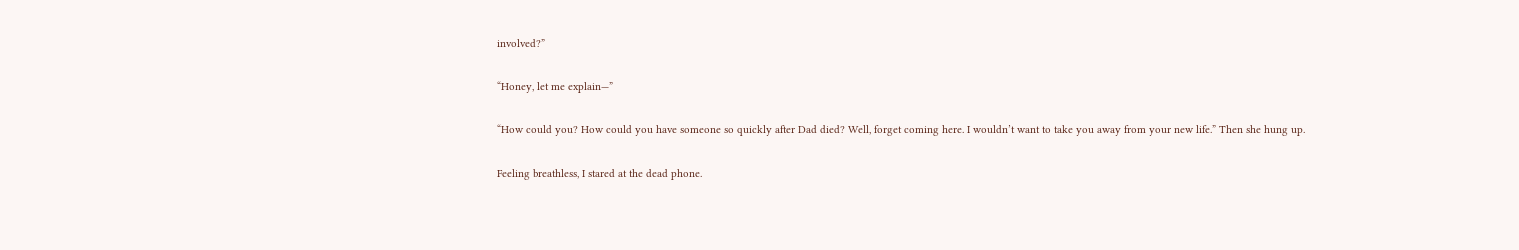involved?”

“Honey, let me explain—”

“How could you? How could you have someone so quickly after Dad died? Well, forget coming here. I wouldn’t want to take you away from your new life.” Then she hung up.

Feeling breathless, I stared at the dead phone.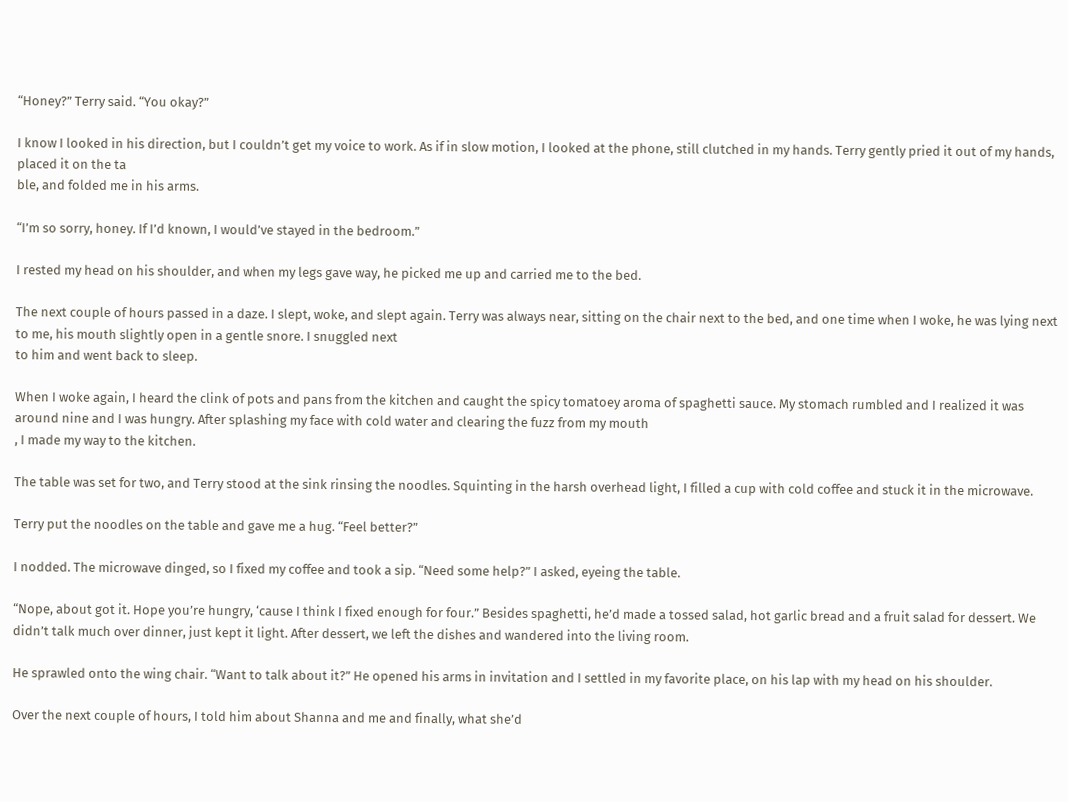“Honey?” Terry said. “You okay?”

I know I looked in his direction, but I couldn’t get my voice to work. As if in slow motion, I looked at the phone, still clutched in my hands. Terry gently pried it out of my hands, placed it on the ta
ble, and folded me in his arms.

“I’m so sorry, honey. If I’d known, I would’ve stayed in the bedroom.”

I rested my head on his shoulder, and when my legs gave way, he picked me up and carried me to the bed.

The next couple of hours passed in a daze. I slept, woke, and slept again. Terry was always near, sitting on the chair next to the bed, and one time when I woke, he was lying next to me, his mouth slightly open in a gentle snore. I snuggled next
to him and went back to sleep.

When I woke again, I heard the clink of pots and pans from the kitchen and caught the spicy tomatoey aroma of spaghetti sauce. My stomach rumbled and I realized it was around nine and I was hungry. After splashing my face with cold water and clearing the fuzz from my mouth
, I made my way to the kitchen.

The table was set for two, and Terry stood at the sink rinsing the noodles. Squinting in the harsh overhead light, I filled a cup with cold coffee and stuck it in the microwave.

Terry put the noodles on the table and gave me a hug. “Feel better?”

I nodded. The microwave dinged, so I fixed my coffee and took a sip. “Need some help?” I asked, eyeing the table.

“Nope, about got it. Hope you’re hungry, ‘cause I think I fixed enough for four.” Besides spaghetti, he’d made a tossed salad, hot garlic bread and a fruit salad for dessert. We didn’t talk much over dinner, just kept it light. After dessert, we left the dishes and wandered into the living room.

He sprawled onto the wing chair. “Want to talk about it?” He opened his arms in invitation and I settled in my favorite place, on his lap with my head on his shoulder.

Over the next couple of hours, I told him about Shanna and me and finally, what she’d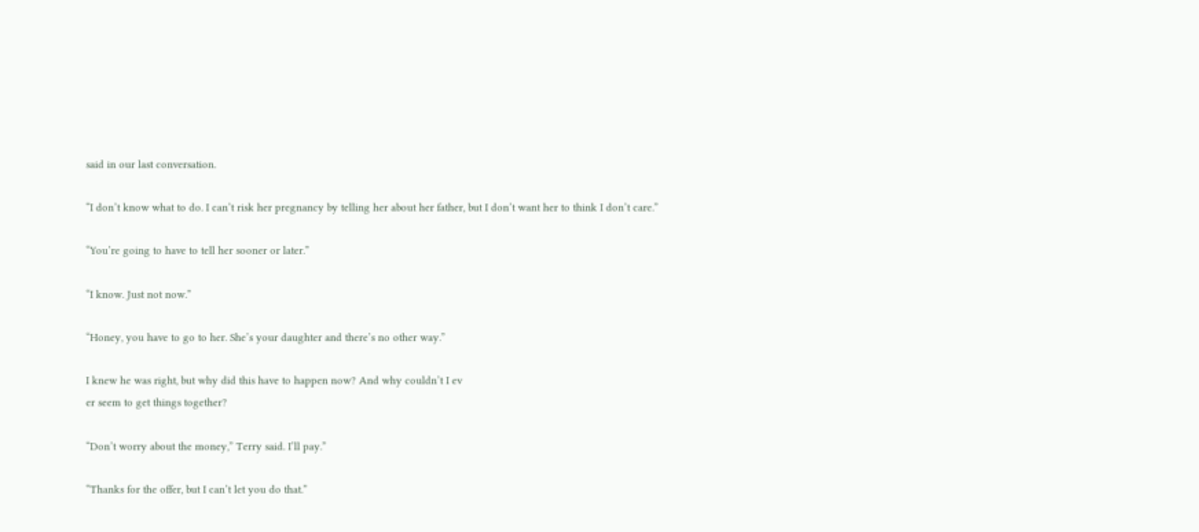said in our last conversation.

“I don’t know what to do. I can’t risk her pregnancy by telling her about her father, but I don’t want her to think I don’t care.”

“You’re going to have to tell her sooner or later.”

“I know. Just not now.”

“Honey, you have to go to her. She’s your daughter and there’s no other way.”

I knew he was right, but why did this have to happen now? And why couldn’t I ev
er seem to get things together?

“Don’t worry about the money,” Terry said. I’ll pay.”

“Thanks for the offer, but I can’t let you do that.”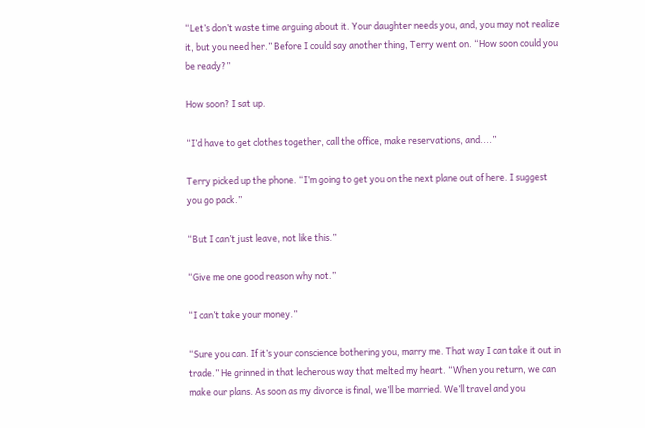“Let’s don’t waste time arguing about it. Your daughter needs you, and, you may not realize it, but you need her.” Before I could say another thing, Terry went on. “How soon could you be ready?”

How soon? I sat up.

“I’d have to get clothes together, call the office, make reservations, and....”

Terry picked up the phone. “I’m going to get you on the next plane out of here. I suggest you go pack.”

“But I can’t just leave, not like this.”

“Give me one good reason why not.”

“I can’t take your money.”

“Sure you can. If it’s your conscience bothering you, marry me. That way I can take it out in trade.” He grinned in that lecherous way that melted my heart. “When you return, we can make our plans. As soon as my divorce is final, we’ll be married. We’ll travel and you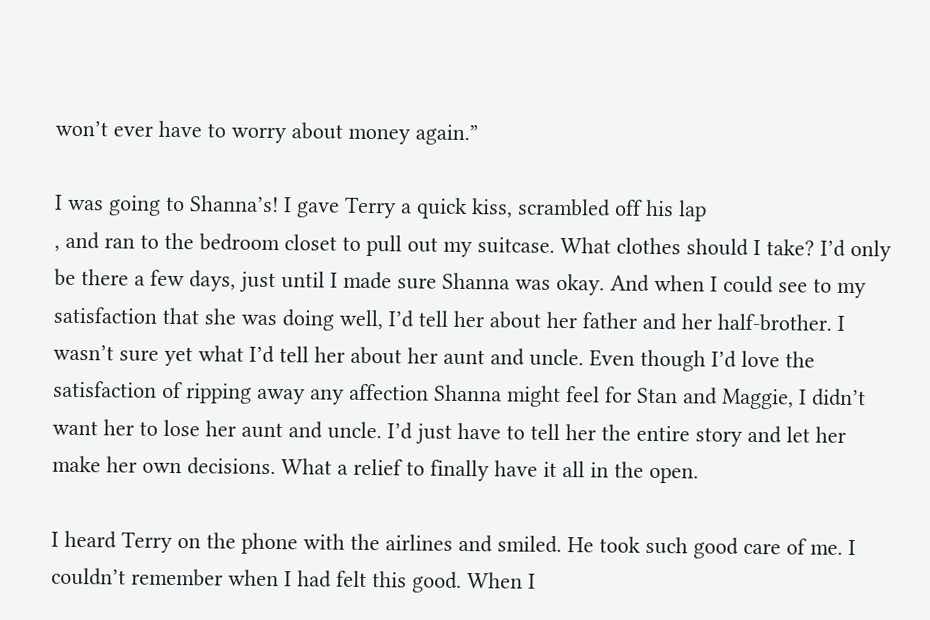won’t ever have to worry about money again.”

I was going to Shanna’s! I gave Terry a quick kiss, scrambled off his lap
, and ran to the bedroom closet to pull out my suitcase. What clothes should I take? I’d only be there a few days, just until I made sure Shanna was okay. And when I could see to my satisfaction that she was doing well, I’d tell her about her father and her half-brother. I wasn’t sure yet what I’d tell her about her aunt and uncle. Even though I’d love the satisfaction of ripping away any affection Shanna might feel for Stan and Maggie, I didn’t want her to lose her aunt and uncle. I’d just have to tell her the entire story and let her make her own decisions. What a relief to finally have it all in the open.

I heard Terry on the phone with the airlines and smiled. He took such good care of me. I couldn’t remember when I had felt this good. When I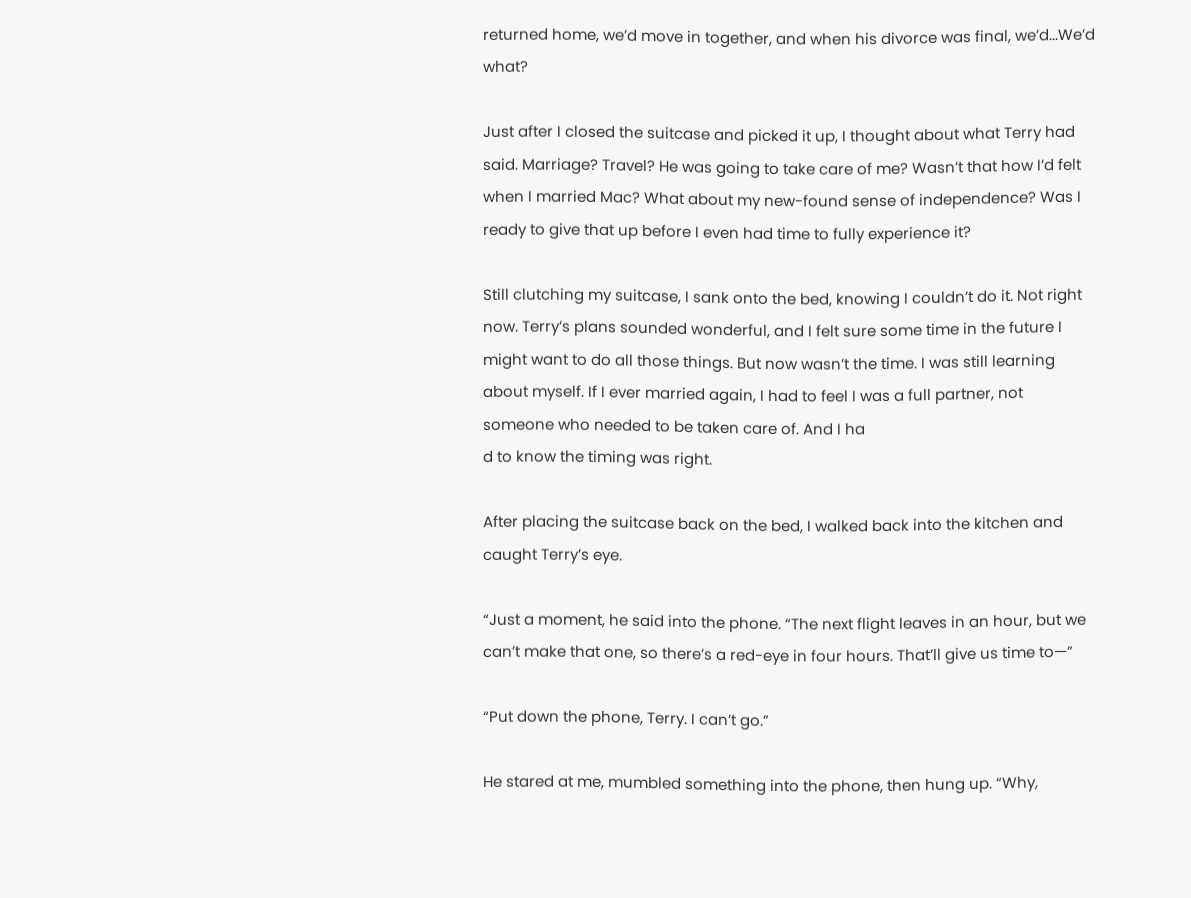returned home, we’d move in together, and when his divorce was final, we’d...We’d what?

Just after I closed the suitcase and picked it up, I thought about what Terry had said. Marriage? Travel? He was going to take care of me? Wasn’t that how I’d felt when I married Mac? What about my new-found sense of independence? Was I ready to give that up before I even had time to fully experience it?

Still clutching my suitcase, I sank onto the bed, knowing I couldn’t do it. Not right now. Terry’s plans sounded wonderful, and I felt sure some time in the future I might want to do all those things. But now wasn’t the time. I was still learning about myself. If I ever married again, I had to feel I was a full partner, not someone who needed to be taken care of. And I ha
d to know the timing was right.

After placing the suitcase back on the bed, I walked back into the kitchen and caught Terry’s eye.

“Just a moment, he said into the phone. “The next flight leaves in an hour, but we can’t make that one, so there’s a red-eye in four hours. That’ll give us time to—”

“Put down the phone, Terry. I can’t go.”

He stared at me, mumbled something into the phone, then hung up. “Why,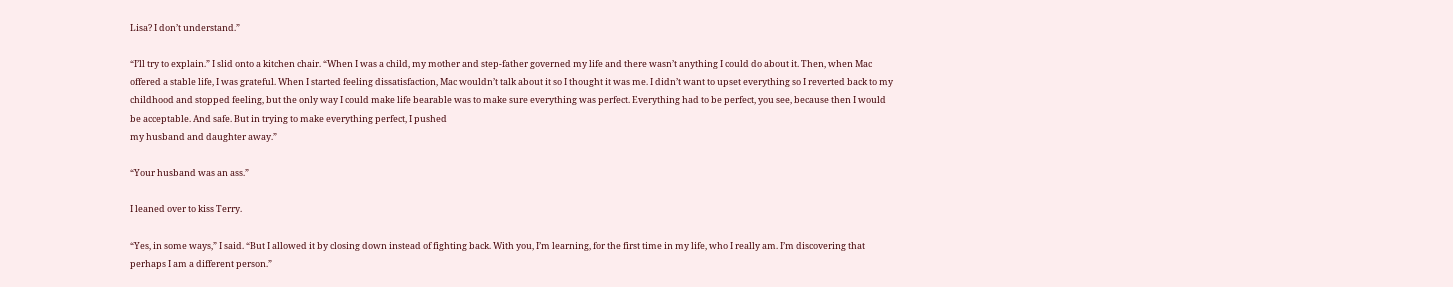Lisa? I don’t understand.”

“I’ll try to explain.” I slid onto a kitchen chair. “When I was a child, my mother and step-father governed my life and there wasn’t anything I could do about it. Then, when Mac offered a stable life, I was grateful. When I started feeling dissatisfaction, Mac wouldn’t talk about it so I thought it was me. I didn’t want to upset everything so I reverted back to my childhood and stopped feeling, but the only way I could make life bearable was to make sure everything was perfect. Everything had to be perfect, you see, because then I would be acceptable. And safe. But in trying to make everything perfect, I pushed
my husband and daughter away.”

“Your husband was an ass.”

I leaned over to kiss Terry.

“Yes, in some ways,” I said. “But I allowed it by closing down instead of fighting back. With you, I’m learning, for the first time in my life, who I really am. I’m discovering that perhaps I am a different person.”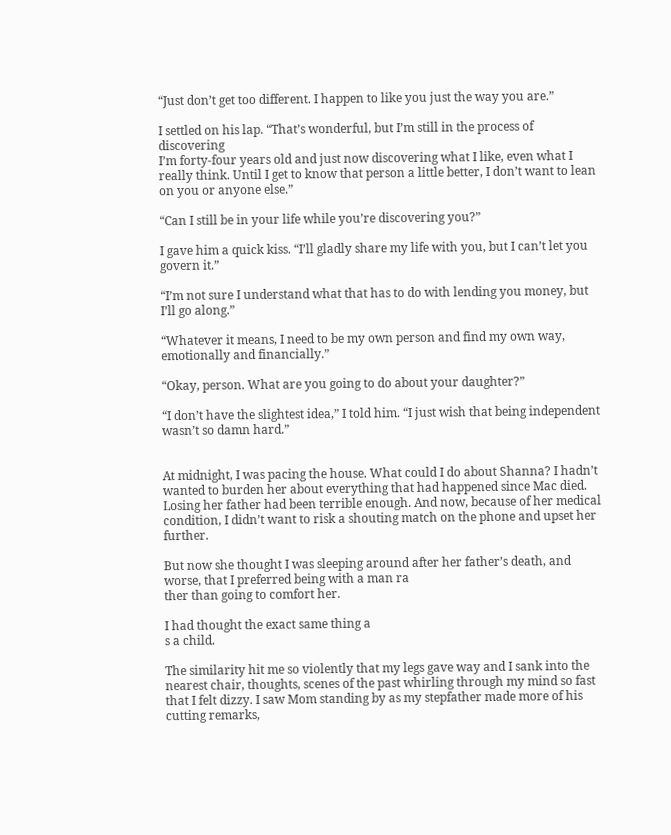“Just don’t get too different. I happen to like you just the way you are.”

I settled on his lap. “That’s wonderful, but I’m still in the process of discovering
I’m forty-four years old and just now discovering what I like, even what I really think. Until I get to know that person a little better, I don’t want to lean on you or anyone else.”

“Can I still be in your life while you’re discovering you?”

I gave him a quick kiss. “I’ll gladly share my life with you, but I can’t let you govern it.”

“I’m not sure I understand what that has to do with lending you money, but I’ll go along.”

“Whatever it means, I need to be my own person and find my own way, emotionally and financially.”

“Okay, person. What are you going to do about your daughter?”

“I don’t have the slightest idea,” I told him. “I just wish that being independent wasn’t so damn hard.”


At midnight, I was pacing the house. What could I do about Shanna? I hadn’t wanted to burden her about everything that had happened since Mac died. Losing her father had been terrible enough. And now, because of her medical condition, I didn’t want to risk a shouting match on the phone and upset her further.

But now she thought I was sleeping around after her father’s death, and worse, that I preferred being with a man ra
ther than going to comfort her.

I had thought the exact same thing a
s a child.

The similarity hit me so violently that my legs gave way and I sank into the nearest chair, thoughts, scenes of the past whirling through my mind so fast that I felt dizzy. I saw Mom standing by as my stepfather made more of his cutting remarks,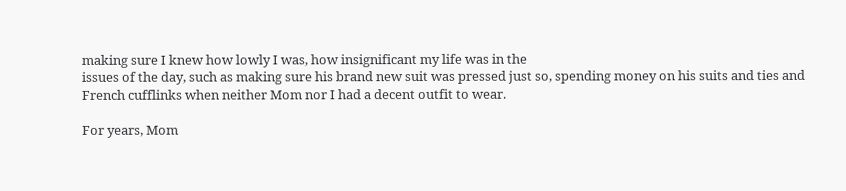making sure I knew how lowly I was, how insignificant my life was in the
issues of the day, such as making sure his brand new suit was pressed just so, spending money on his suits and ties and French cufflinks when neither Mom nor I had a decent outfit to wear.

For years, Mom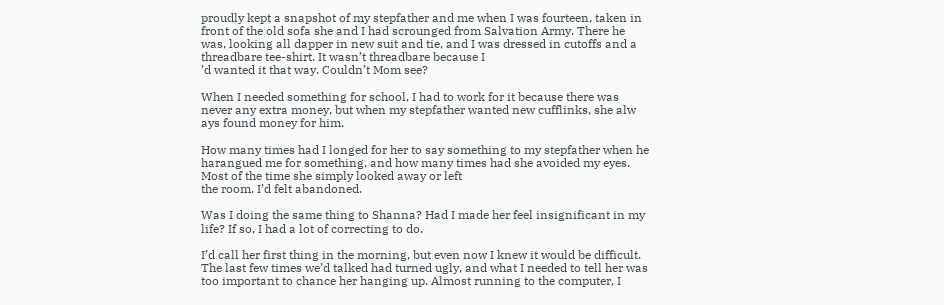proudly kept a snapshot of my stepfather and me when I was fourteen, taken in front of the old sofa she and I had scrounged from Salvation Army. There he was, looking all dapper in new suit and tie, and I was dressed in cutoffs and a threadbare tee-shirt. It wasn’t threadbare because I
’d wanted it that way. Couldn’t Mom see?

When I needed something for school, I had to work for it because there was never any extra money, but when my stepfather wanted new cufflinks, she alw
ays found money for him.

How many times had I longed for her to say something to my stepfather when he harangued me for something, and how many times had she avoided my eyes. Most of the time she simply looked away or left
the room. I’d felt abandoned.

Was I doing the same thing to Shanna? Had I made her feel insignificant in my life? If so, I had a lot of correcting to do.

I’d call her first thing in the morning, but even now I knew it would be difficult. The last few times we’d talked had turned ugly, and what I needed to tell her was too important to chance her hanging up. Almost running to the computer, I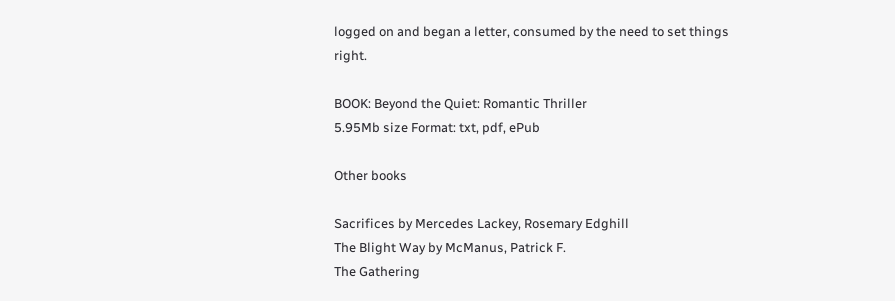logged on and began a letter, consumed by the need to set things right.

BOOK: Beyond the Quiet: Romantic Thriller
5.95Mb size Format: txt, pdf, ePub

Other books

Sacrifices by Mercedes Lackey, Rosemary Edghill
The Blight Way by McManus, Patrick F.
The Gathering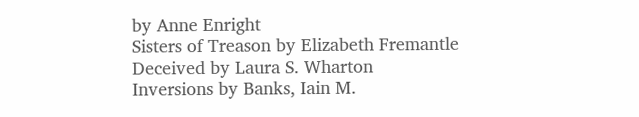by Anne Enright
Sisters of Treason by Elizabeth Fremantle
Deceived by Laura S. Wharton
Inversions by Banks, Iain M.